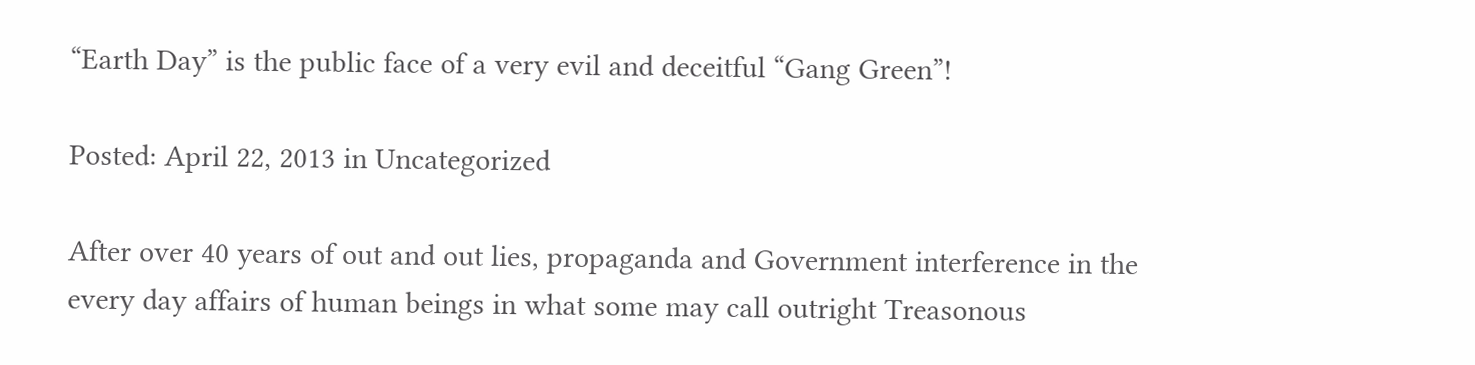“Earth Day” is the public face of a very evil and deceitful “Gang Green”!

Posted: April 22, 2013 in Uncategorized

After over 40 years of out and out lies, propaganda and Government interference in the every day affairs of human beings in what some may call outright Treasonous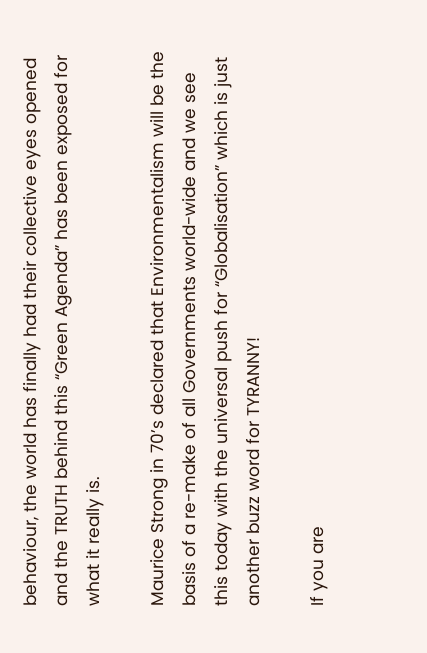behaviour, the world has finally had their collective eyes opened and the TRUTH behind this “Green Agenda” has been exposed for what it really is.

Maurice Strong in 70’s declared that Environmentalism will be the basis of a re-make of all Governments world-wide and we see this today with the universal push for “Globalisation” which is just another buzz word for TYRANNY!

If you are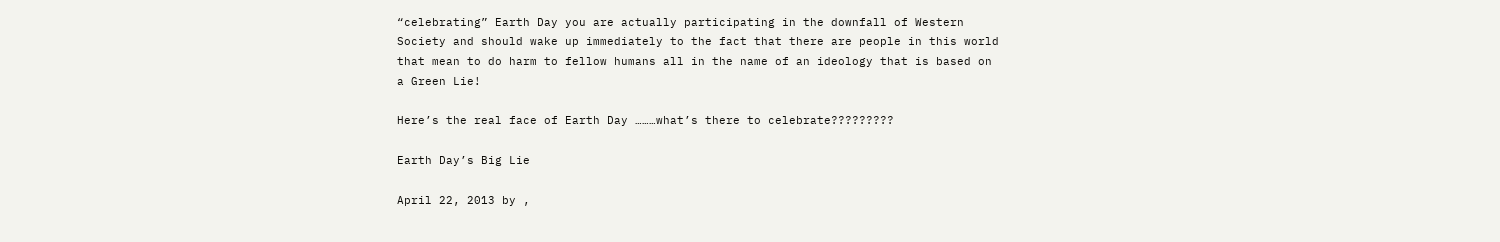“celebrating” Earth Day you are actually participating in the downfall of Western Society and should wake up immediately to the fact that there are people in this world that mean to do harm to fellow humans all in the name of an ideology that is based on a Green Lie!

Here’s the real face of Earth Day ………what’s there to celebrate?????????

Earth Day’s Big Lie

April 22, 2013 by ,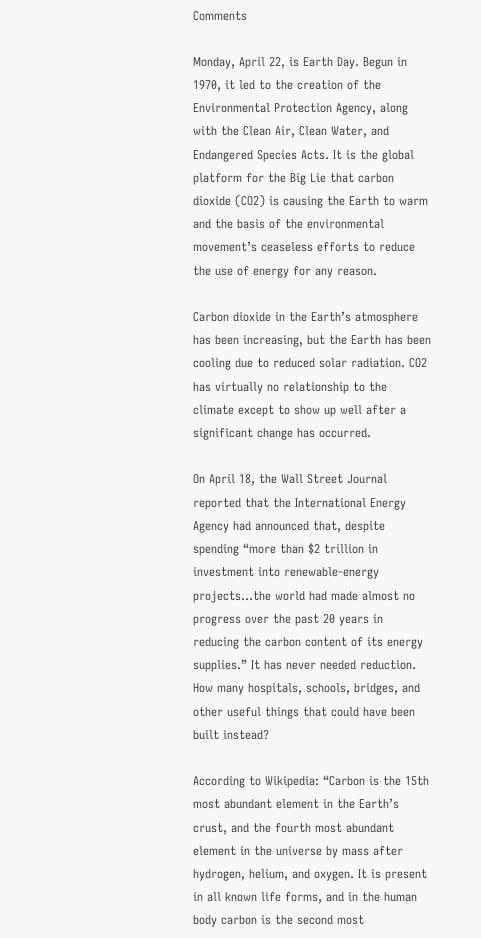Comments

Monday, April 22, is Earth Day. Begun in 1970, it led to the creation of the Environmental Protection Agency, along with the Clean Air, Clean Water, and Endangered Species Acts. It is the global platform for the Big Lie that carbon dioxide (CO2) is causing the Earth to warm and the basis of the environmental movement’s ceaseless efforts to reduce the use of energy for any reason.

Carbon dioxide in the Earth’s atmosphere has been increasing, but the Earth has been cooling due to reduced solar radiation. CO2 has virtually no relationship to the climate except to show up well after a significant change has occurred.

On April 18, the Wall Street Journal reported that the International Energy Agency had announced that, despite spending “more than $2 trillion in investment into renewable-energy projects…the world had made almost no progress over the past 20 years in reducing the carbon content of its energy supplies.” It has never needed reduction. How many hospitals, schools, bridges, and other useful things that could have been built instead?

According to Wikipedia: “Carbon is the 15th most abundant element in the Earth’s crust, and the fourth most abundant element in the universe by mass after hydrogen, helium, and oxygen. It is present in all known life forms, and in the human body carbon is the second most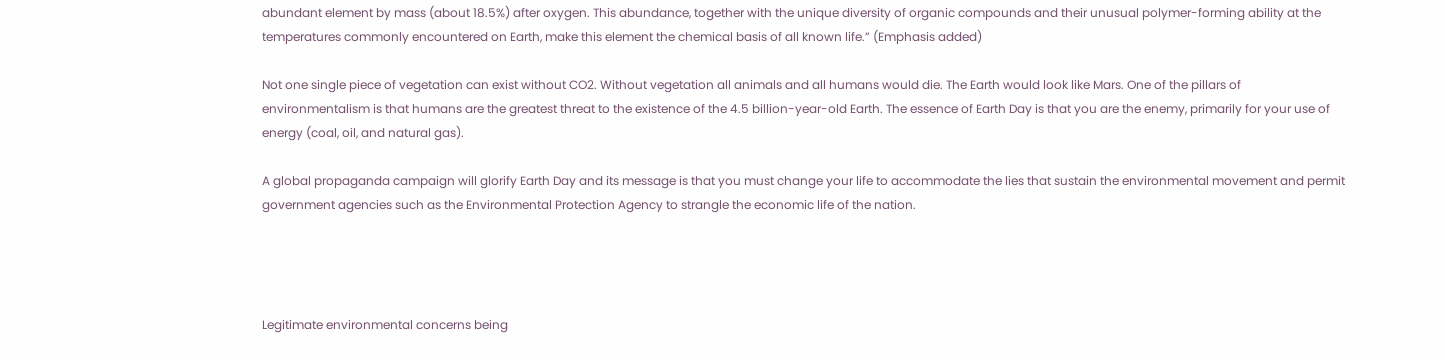abundant element by mass (about 18.5%) after oxygen. This abundance, together with the unique diversity of organic compounds and their unusual polymer-forming ability at the temperatures commonly encountered on Earth, make this element the chemical basis of all known life.” (Emphasis added)

Not one single piece of vegetation can exist without CO2. Without vegetation all animals and all humans would die. The Earth would look like Mars. One of the pillars of environmentalism is that humans are the greatest threat to the existence of the 4.5 billion-year-old Earth. The essence of Earth Day is that you are the enemy, primarily for your use of energy (coal, oil, and natural gas).

A global propaganda campaign will glorify Earth Day and its message is that you must change your life to accommodate the lies that sustain the environmental movement and permit government agencies such as the Environmental Protection Agency to strangle the economic life of the nation.




Legitimate environmental concerns being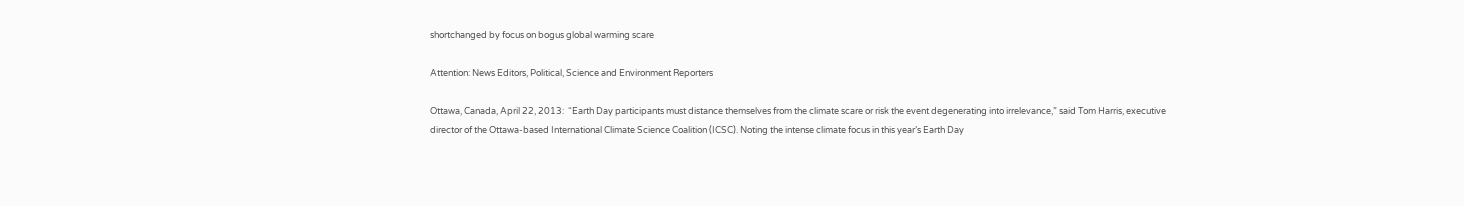shortchanged by focus on bogus global warming scare

Attention: News Editors, Political, Science and Environment Reporters

Ottawa, Canada, April 22, 2013:  “Earth Day participants must distance themselves from the climate scare or risk the event degenerating into irrelevance,” said Tom Harris, executive director of the Ottawa-based International Climate Science Coalition (ICSC). Noting the intense climate focus in this year’s Earth Day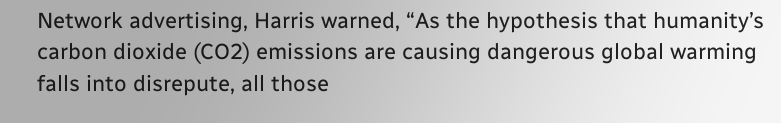Network advertising, Harris warned, “As the hypothesis that humanity’s carbon dioxide (CO2) emissions are causing dangerous global warming falls into disrepute, all those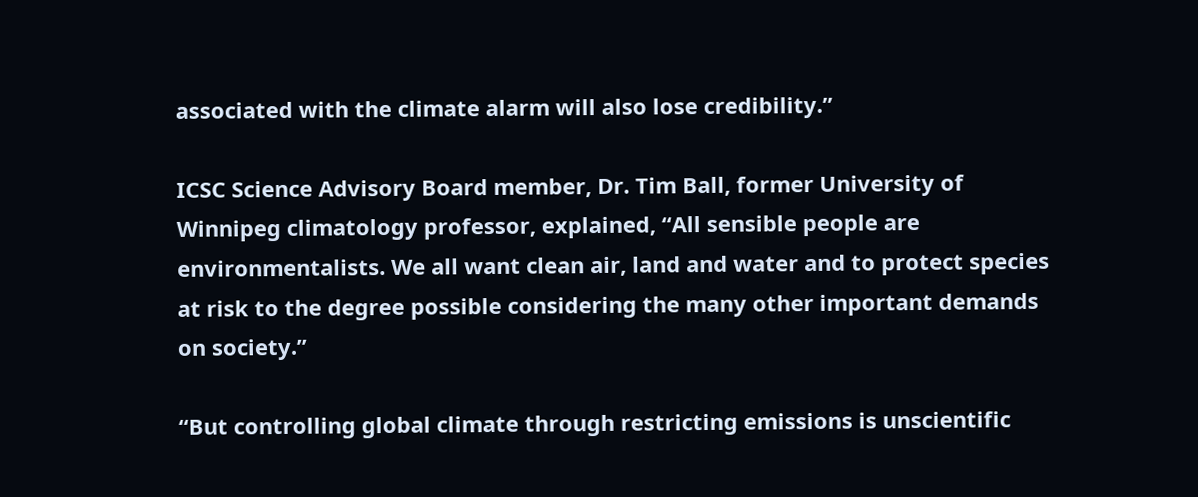associated with the climate alarm will also lose credibility.”

ICSC Science Advisory Board member, Dr. Tim Ball, former University of Winnipeg climatology professor, explained, “All sensible people are environmentalists. We all want clean air, land and water and to protect species at risk to the degree possible considering the many other important demands on society.”

“But controlling global climate through restricting emissions is unscientific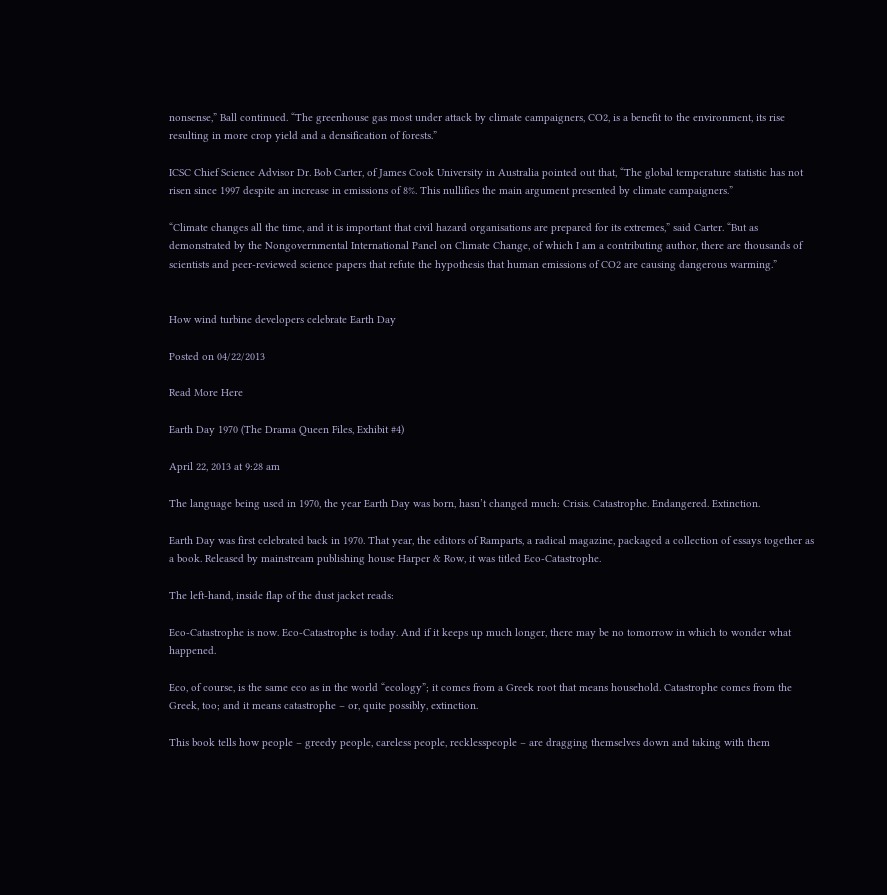nonsense,” Ball continued. “The greenhouse gas most under attack by climate campaigners, CO2, is a benefit to the environment, its rise resulting in more crop yield and a densification of forests.”

ICSC Chief Science Advisor Dr. Bob Carter, of James Cook University in Australia pointed out that, “The global temperature statistic has not risen since 1997 despite an increase in emissions of 8%. This nullifies the main argument presented by climate campaigners.”

“Climate changes all the time, and it is important that civil hazard organisations are prepared for its extremes,” said Carter. “But as demonstrated by the Nongovernmental International Panel on Climate Change, of which I am a contributing author, there are thousands of scientists and peer-reviewed science papers that refute the hypothesis that human emissions of CO2 are causing dangerous warming.”


How wind turbine developers celebrate Earth Day

Posted on 04/22/2013

Read More Here

Earth Day 1970 (The Drama Queen Files, Exhibit #4)

April 22, 2013 at 9:28 am

The language being used in 1970, the year Earth Day was born, hasn’t changed much: Crisis. Catastrophe. Endangered. Extinction.

Earth Day was first celebrated back in 1970. That year, the editors of Ramparts, a radical magazine, packaged a collection of essays together as a book. Released by mainstream publishing house Harper & Row, it was titled Eco-Catastrophe.

The left-hand, inside flap of the dust jacket reads:

Eco-Catastrophe is now. Eco-Catastrophe is today. And if it keeps up much longer, there may be no tomorrow in which to wonder what happened.

Eco, of course, is the same eco as in the world “ecology”; it comes from a Greek root that means household. Catastrophe comes from the Greek, too; and it means catastrophe – or, quite possibly, extinction.

This book tells how people – greedy people, careless people, recklesspeople – are dragging themselves down and taking with them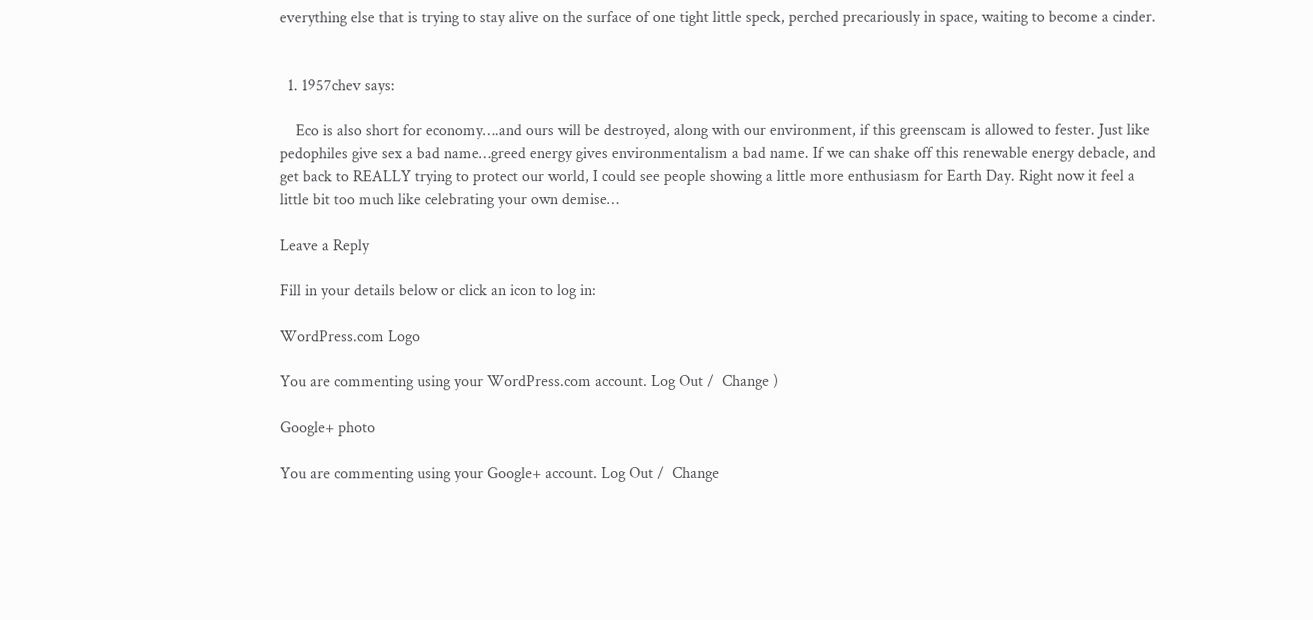everything else that is trying to stay alive on the surface of one tight little speck, perched precariously in space, waiting to become a cinder.


  1. 1957chev says:

    Eco is also short for economy….and ours will be destroyed, along with our environment, if this greenscam is allowed to fester. Just like pedophiles give sex a bad name…greed energy gives environmentalism a bad name. If we can shake off this renewable energy debacle, and get back to REALLY trying to protect our world, I could see people showing a little more enthusiasm for Earth Day. Right now it feel a little bit too much like celebrating your own demise…

Leave a Reply

Fill in your details below or click an icon to log in:

WordPress.com Logo

You are commenting using your WordPress.com account. Log Out /  Change )

Google+ photo

You are commenting using your Google+ account. Log Out /  Change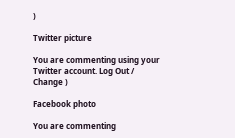)

Twitter picture

You are commenting using your Twitter account. Log Out /  Change )

Facebook photo

You are commenting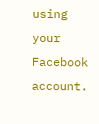using your Facebook account.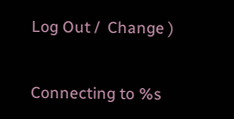Log Out /  Change )


Connecting to %s